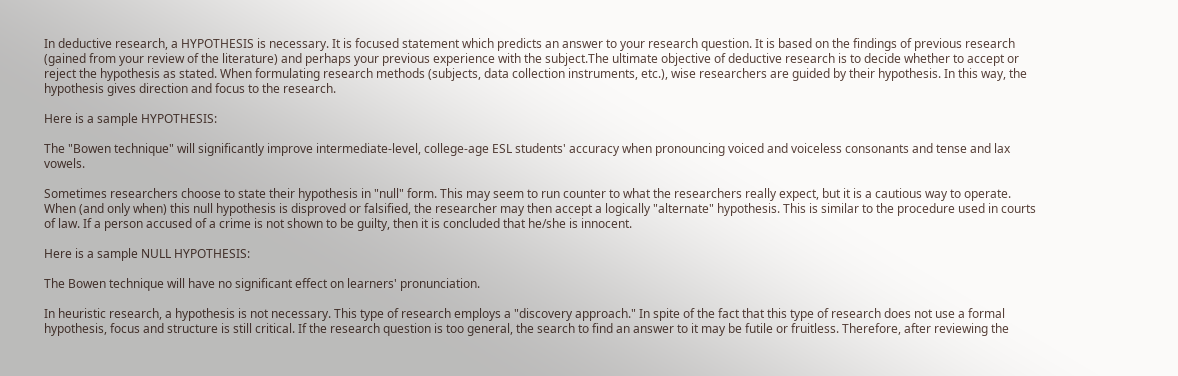In deductive research, a HYPOTHESIS is necessary. It is focused statement which predicts an answer to your research question. It is based on the findings of previous research (gained from your review of the literature) and perhaps your previous experience with the subject.The ultimate objective of deductive research is to decide whether to accept or reject the hypothesis as stated. When formulating research methods (subjects, data collection instruments, etc.), wise researchers are guided by their hypothesis. In this way, the hypothesis gives direction and focus to the research.

Here is a sample HYPOTHESIS:

The "Bowen technique" will significantly improve intermediate-level, college-age ESL students' accuracy when pronouncing voiced and voiceless consonants and tense and lax vowels.

Sometimes researchers choose to state their hypothesis in "null" form. This may seem to run counter to what the researchers really expect, but it is a cautious way to operate. When (and only when) this null hypothesis is disproved or falsified, the researcher may then accept a logically "alternate" hypothesis. This is similar to the procedure used in courts of law. If a person accused of a crime is not shown to be guilty, then it is concluded that he/she is innocent.

Here is a sample NULL HYPOTHESIS:

The Bowen technique will have no significant effect on learners' pronunciation.

In heuristic research, a hypothesis is not necessary. This type of research employs a "discovery approach." In spite of the fact that this type of research does not use a formal hypothesis, focus and structure is still critical. If the research question is too general, the search to find an answer to it may be futile or fruitless. Therefore, after reviewing the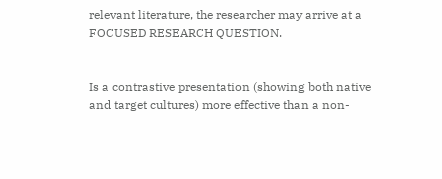relevant literature, the researcher may arrive at a FOCUSED RESEARCH QUESTION.


Is a contrastive presentation (showing both native and target cultures) more effective than a non-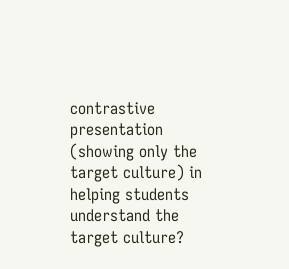contrastive presentation (showing only the target culture) in helping students understand the target culture?